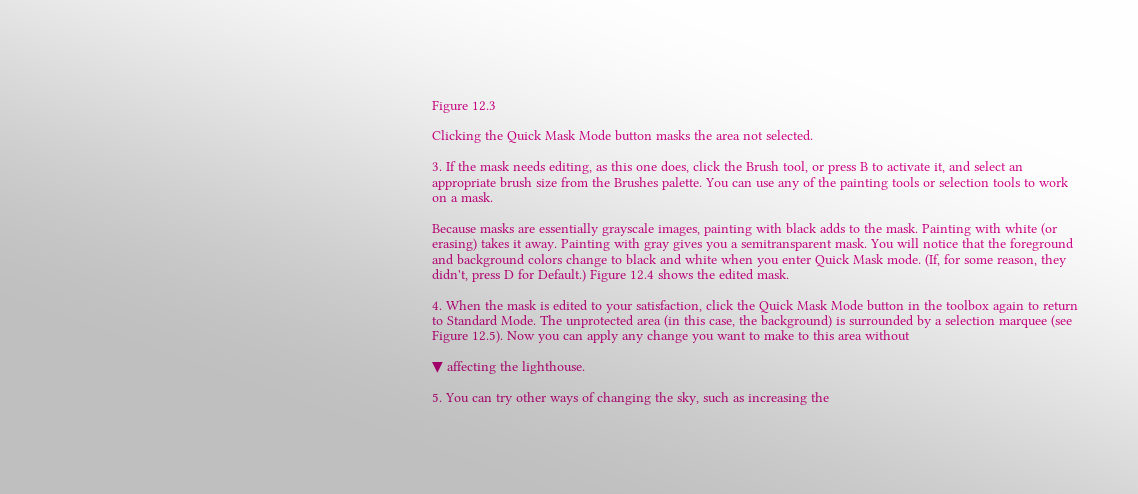Figure 12.3

Clicking the Quick Mask Mode button masks the area not selected.

3. If the mask needs editing, as this one does, click the Brush tool, or press B to activate it, and select an appropriate brush size from the Brushes palette. You can use any of the painting tools or selection tools to work on a mask.

Because masks are essentially grayscale images, painting with black adds to the mask. Painting with white (or erasing) takes it away. Painting with gray gives you a semitransparent mask. You will notice that the foreground and background colors change to black and white when you enter Quick Mask mode. (If, for some reason, they didn't, press D for Default.) Figure 12.4 shows the edited mask.

4. When the mask is edited to your satisfaction, click the Quick Mask Mode button in the toolbox again to return to Standard Mode. The unprotected area (in this case, the background) is surrounded by a selection marquee (see Figure 12.5). Now you can apply any change you want to make to this area without

▼ affecting the lighthouse.

5. You can try other ways of changing the sky, such as increasing the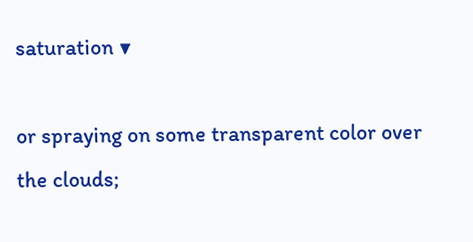saturation ▼

or spraying on some transparent color over the clouds;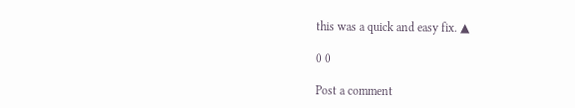this was a quick and easy fix. ▲

0 0

Post a comment